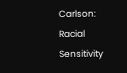Carlson: Racial Sensitivity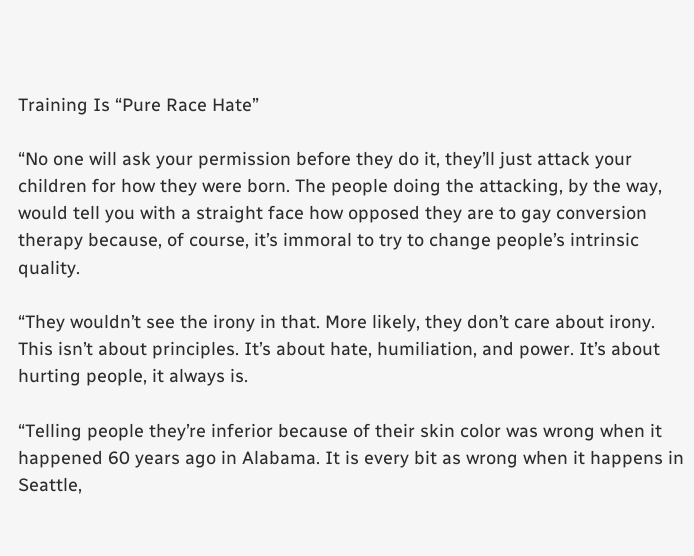Training Is “Pure Race Hate”

“No one will ask your permission before they do it, they’ll just attack your children for how they were born. The people doing the attacking, by the way, would tell you with a straight face how opposed they are to gay conversion therapy because, of course, it’s immoral to try to change people’s intrinsic quality.

“They wouldn’t see the irony in that. More likely, they don’t care about irony. This isn’t about principles. It’s about hate, humiliation, and power. It’s about hurting people, it always is.

“Telling people they’re inferior because of their skin color was wrong when it happened 60 years ago in Alabama. It is every bit as wrong when it happens in Seattle,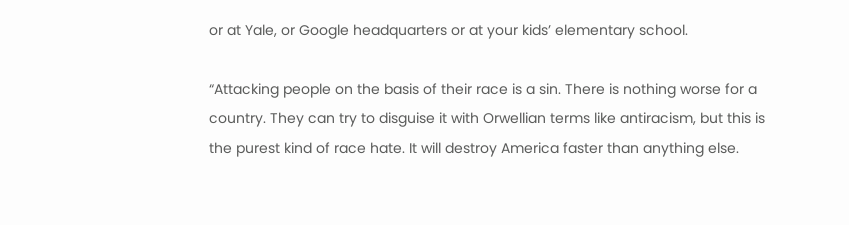or at Yale, or Google headquarters or at your kids’ elementary school.

“Attacking people on the basis of their race is a sin. There is nothing worse for a country. They can try to disguise it with Orwellian terms like antiracism, but this is the purest kind of race hate. It will destroy America faster than anything else.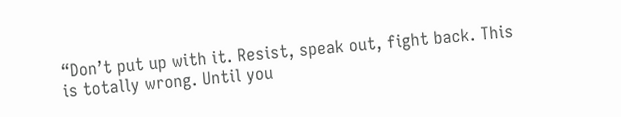“Don’t put up with it. Resist, speak out, fight back. This is totally wrong. Until you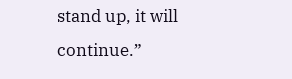stand up, it will continue.”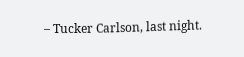– Tucker Carlson, last night.